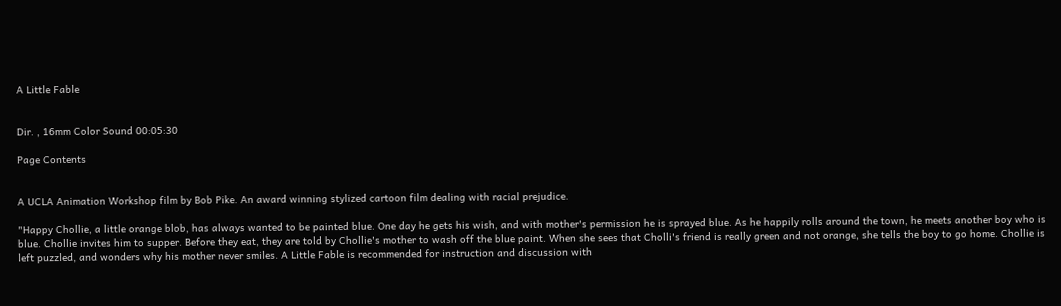A Little Fable


Dir. , 16mm Color Sound 00:05:30

Page Contents


A UCLA Animation Workshop film by Bob Pike. An award winning stylized cartoon film dealing with racial prejudice.

"Happy Chollie, a little orange blob, has always wanted to be painted blue. One day he gets his wish, and with mother's permission he is sprayed blue. As he happily rolls around the town, he meets another boy who is blue. Chollie invites him to supper. Before they eat, they are told by Chollie's mother to wash off the blue paint. When she sees that Cholli's friend is really green and not orange, she tells the boy to go home. Chollie is left puzzled, and wonders why his mother never smiles. A Little Fable is recommended for instruction and discussion with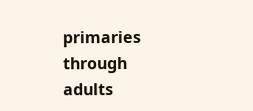primaries through adults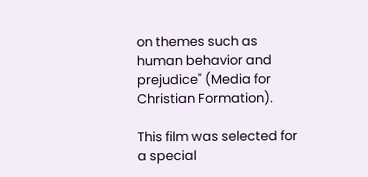on themes such as human behavior and prejudice" (Media for Christian Formation).

This film was selected for a special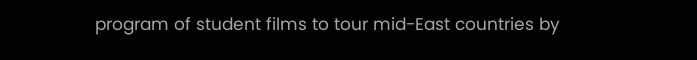program of student films to tour mid-East countries by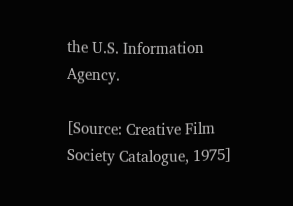the U.S. Information Agency.

[Source: Creative Film Society Catalogue, 1975]